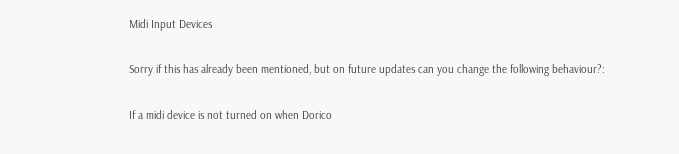Midi Input Devices

Sorry if this has already been mentioned, but on future updates can you change the following behaviour?:

If a midi device is not turned on when Dorico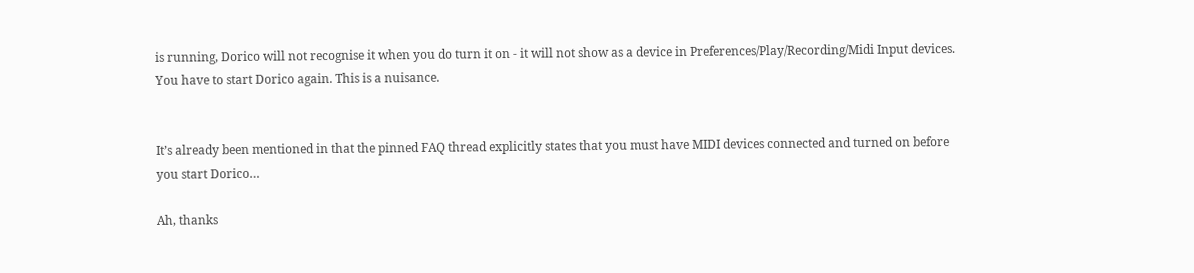is running, Dorico will not recognise it when you do turn it on - it will not show as a device in Preferences/Play/Recording/Midi Input devices. You have to start Dorico again. This is a nuisance.


It’s already been mentioned in that the pinned FAQ thread explicitly states that you must have MIDI devices connected and turned on before you start Dorico…

Ah, thanks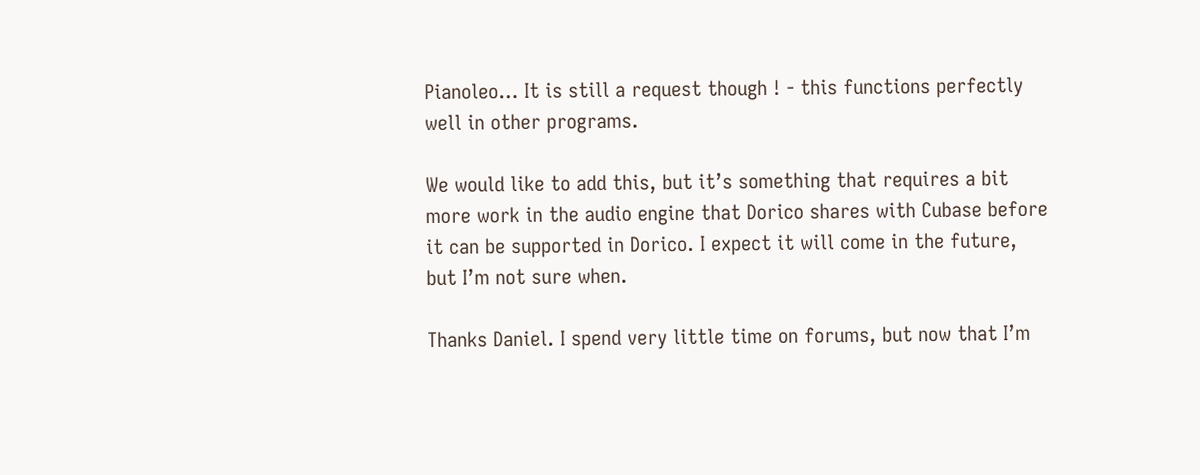Pianoleo… It is still a request though ! - this functions perfectly well in other programs.

We would like to add this, but it’s something that requires a bit more work in the audio engine that Dorico shares with Cubase before it can be supported in Dorico. I expect it will come in the future, but I’m not sure when.

Thanks Daniel. I spend very little time on forums, but now that I’m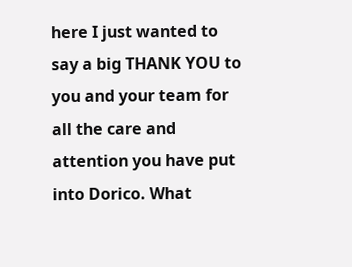here I just wanted to say a big THANK YOU to you and your team for all the care and attention you have put into Dorico. What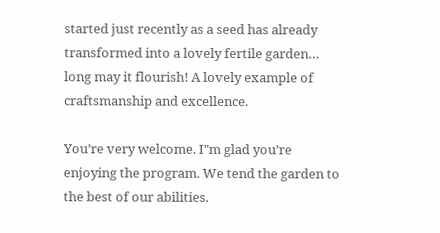started just recently as a seed has already transformed into a lovely fertile garden… long may it flourish! A lovely example of craftsmanship and excellence.

You’re very welcome. I"m glad you’re enjoying the program. We tend the garden to the best of our abilities.